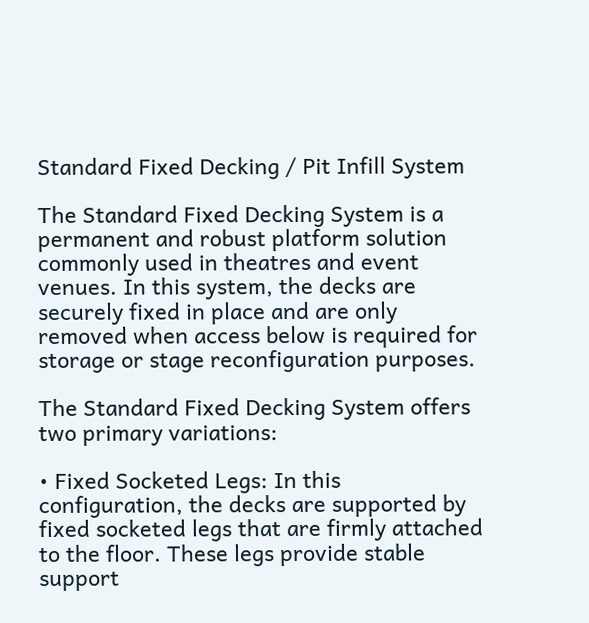Standard Fixed Decking / Pit Infill System

The Standard Fixed Decking System is a permanent and robust platform solution commonly used in theatres and event venues. In this system, the decks are securely fixed in place and are only removed when access below is required for storage or stage reconfiguration purposes.

The Standard Fixed Decking System offers two primary variations:

• Fixed Socketed Legs: In this configuration, the decks are supported by fixed socketed legs that are firmly attached to the floor. These legs provide stable support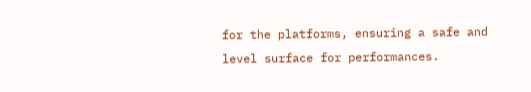for the platforms, ensuring a safe and level surface for performances.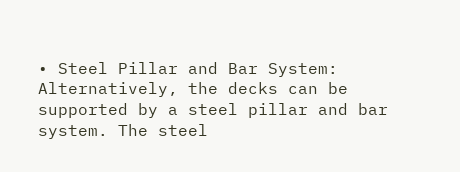• Steel Pillar and Bar System: Alternatively, the decks can be supported by a steel pillar and bar system. The steel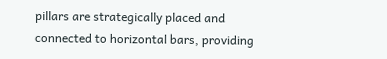pillars are strategically placed and connected to horizontal bars, providing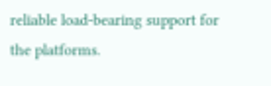reliable load-bearing support for the platforms.